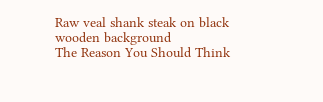Raw veal shank steak on black wooden background
The Reason You Should Think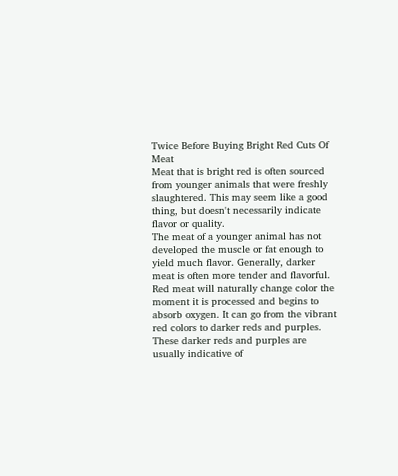Twice Before Buying Bright Red Cuts Of Meat
Meat that is bright red is often sourced from younger animals that were freshly slaughtered. This may seem like a good thing, but doesn't necessarily indicate flavor or quality.
The meat of a younger animal has not developed the muscle or fat enough to yield much flavor. Generally, darker meat is often more tender and flavorful.
Red meat will naturally change color the moment it is processed and begins to absorb oxygen. It can go from the vibrant red colors to darker reds and purples.
These darker reds and purples are usually indicative of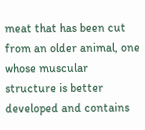meat that has been cut from an older animal, one whose muscular structure is better developed and contains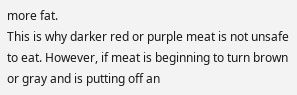more fat.
This is why darker red or purple meat is not unsafe to eat. However, if meat is beginning to turn brown or gray and is putting off an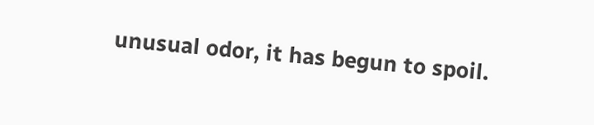unusual odor, it has begun to spoil.